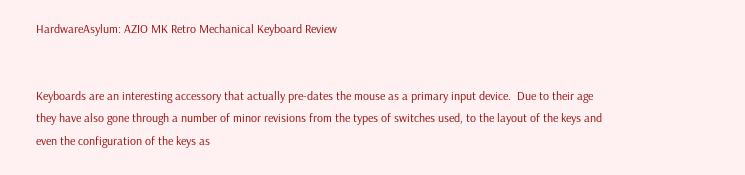HardwareAsylum: AZIO MK Retro Mechanical Keyboard Review


Keyboards are an interesting accessory that actually pre-dates the mouse as a primary input device.  Due to their age they have also gone through a number of minor revisions from the types of switches used, to the layout of the keys and even the configuration of the keys as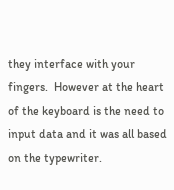they interface with your fingers.  However at the heart of the keyboard is the need to input data and it was all based on the typewriter.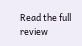Read the full review